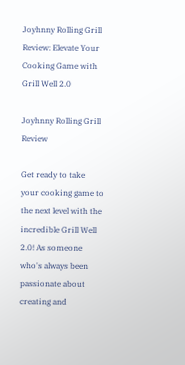Joyhnny Rolling Grill Review: Elevate Your Cooking Game with Grill Well 2.0

Joyhnny Rolling Grill Review

Get ready to take your cooking game to the next level with the incredible Grill Well 2.0! As someone who's always been passionate about creating and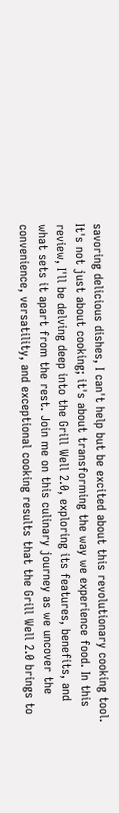savoring delicious dishes, I can't help but be excited about this revolutionary cooking tool. It's not just about cooking; it's about transforming the way we experience food. In this review, I'll be delving deep into the Grill Well 2.0, exploring its features, benefits, and what sets it apart from the rest. Join me on this culinary journey as we uncover the convenience, versatility, and exceptional cooking results that the Grill Well 2.0 brings to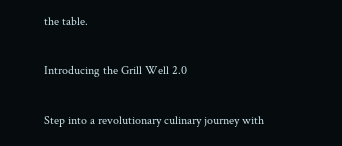the table.

Introducing the Grill Well 2.0

Step into a revolutionary culinary journey with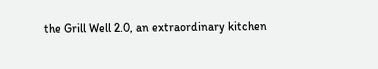the Grill Well 2.0, an extraordinary kitchen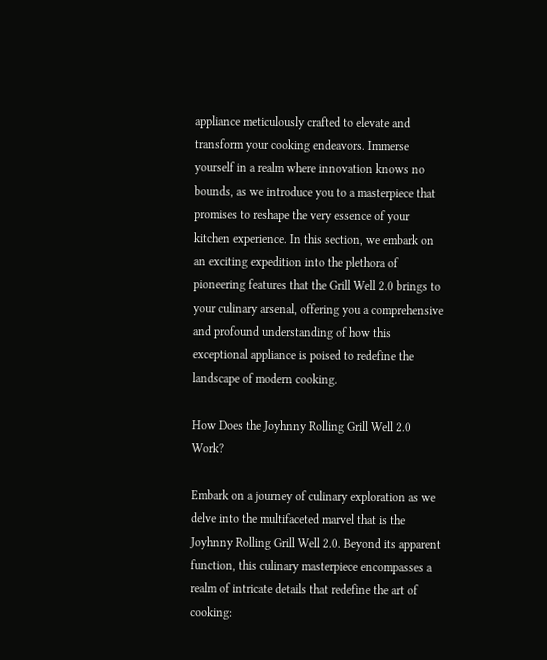appliance meticulously crafted to elevate and transform your cooking endeavors. Immerse yourself in a realm where innovation knows no bounds, as we introduce you to a masterpiece that promises to reshape the very essence of your kitchen experience. In this section, we embark on an exciting expedition into the plethora of pioneering features that the Grill Well 2.0 brings to your culinary arsenal, offering you a comprehensive and profound understanding of how this exceptional appliance is poised to redefine the landscape of modern cooking.

How Does the Joyhnny Rolling Grill Well 2.0 Work?

Embark on a journey of culinary exploration as we delve into the multifaceted marvel that is the Joyhnny Rolling Grill Well 2.0. Beyond its apparent function, this culinary masterpiece encompasses a realm of intricate details that redefine the art of cooking: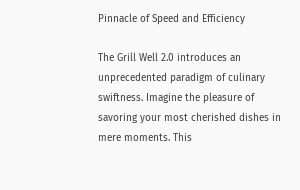Pinnacle of Speed and Efficiency

The Grill Well 2.0 introduces an unprecedented paradigm of culinary swiftness. Imagine the pleasure of savoring your most cherished dishes in mere moments. This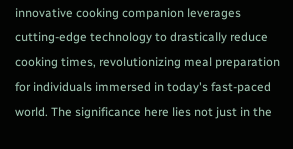innovative cooking companion leverages cutting-edge technology to drastically reduce cooking times, revolutionizing meal preparation for individuals immersed in today's fast-paced world. The significance here lies not just in the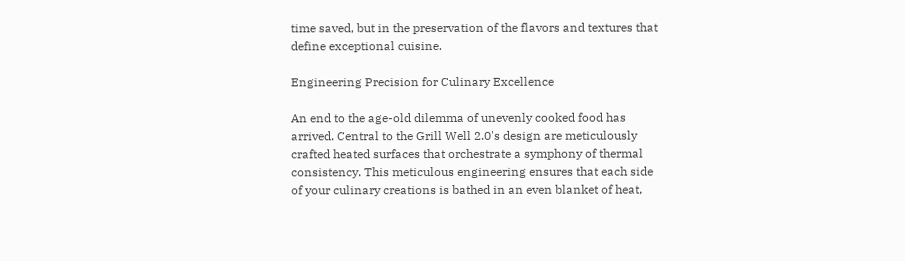time saved, but in the preservation of the flavors and textures that define exceptional cuisine.

Engineering Precision for Culinary Excellence

An end to the age-old dilemma of unevenly cooked food has arrived. Central to the Grill Well 2.0's design are meticulously crafted heated surfaces that orchestrate a symphony of thermal consistency. This meticulous engineering ensures that each side of your culinary creations is bathed in an even blanket of heat,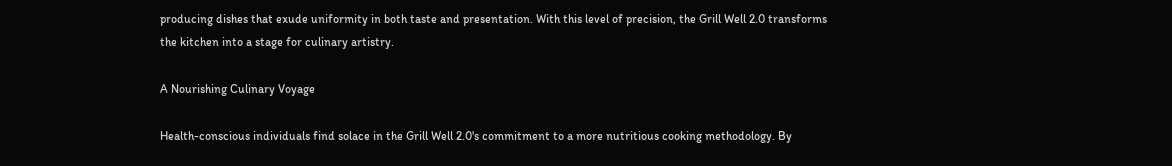producing dishes that exude uniformity in both taste and presentation. With this level of precision, the Grill Well 2.0 transforms the kitchen into a stage for culinary artistry.

A Nourishing Culinary Voyage

Health-conscious individuals find solace in the Grill Well 2.0's commitment to a more nutritious cooking methodology. By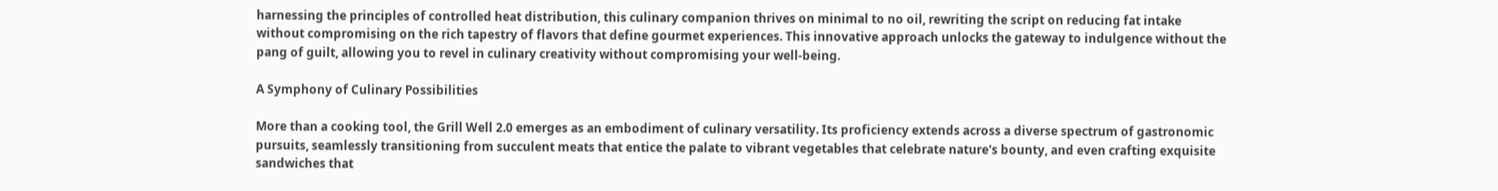harnessing the principles of controlled heat distribution, this culinary companion thrives on minimal to no oil, rewriting the script on reducing fat intake without compromising on the rich tapestry of flavors that define gourmet experiences. This innovative approach unlocks the gateway to indulgence without the pang of guilt, allowing you to revel in culinary creativity without compromising your well-being.

A Symphony of Culinary Possibilities

More than a cooking tool, the Grill Well 2.0 emerges as an embodiment of culinary versatility. Its proficiency extends across a diverse spectrum of gastronomic pursuits, seamlessly transitioning from succulent meats that entice the palate to vibrant vegetables that celebrate nature's bounty, and even crafting exquisite sandwiches that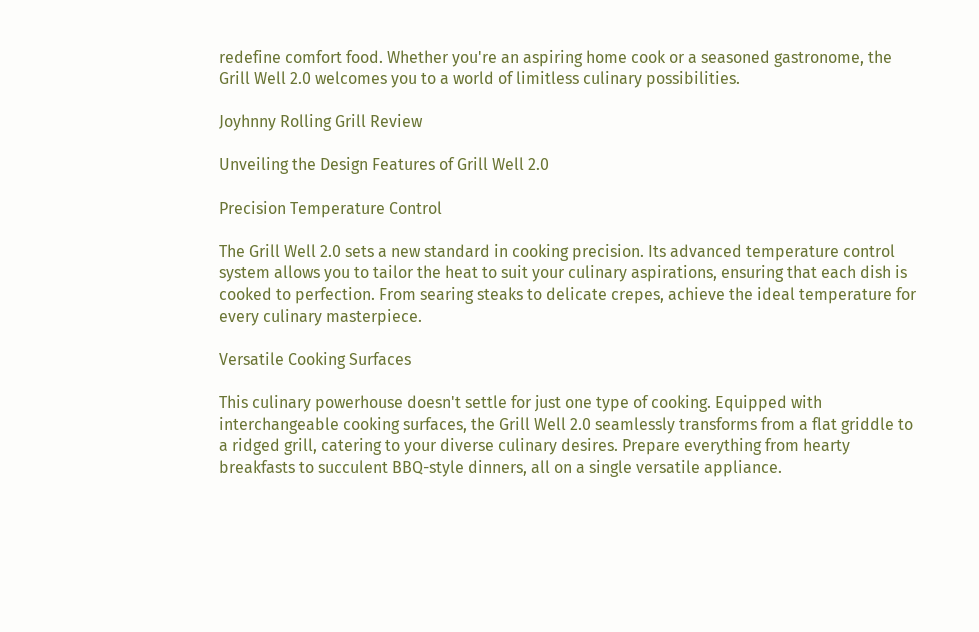redefine comfort food. Whether you're an aspiring home cook or a seasoned gastronome, the Grill Well 2.0 welcomes you to a world of limitless culinary possibilities.

Joyhnny Rolling Grill Review

Unveiling the Design Features of Grill Well 2.0

Precision Temperature Control

The Grill Well 2.0 sets a new standard in cooking precision. Its advanced temperature control system allows you to tailor the heat to suit your culinary aspirations, ensuring that each dish is cooked to perfection. From searing steaks to delicate crepes, achieve the ideal temperature for every culinary masterpiece.

Versatile Cooking Surfaces

This culinary powerhouse doesn't settle for just one type of cooking. Equipped with interchangeable cooking surfaces, the Grill Well 2.0 seamlessly transforms from a flat griddle to a ridged grill, catering to your diverse culinary desires. Prepare everything from hearty breakfasts to succulent BBQ-style dinners, all on a single versatile appliance.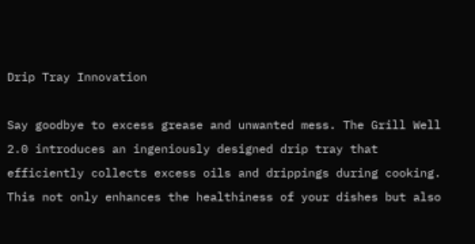Drip Tray Innovation

Say goodbye to excess grease and unwanted mess. The Grill Well 2.0 introduces an ingeniously designed drip tray that efficiently collects excess oils and drippings during cooking. This not only enhances the healthiness of your dishes but also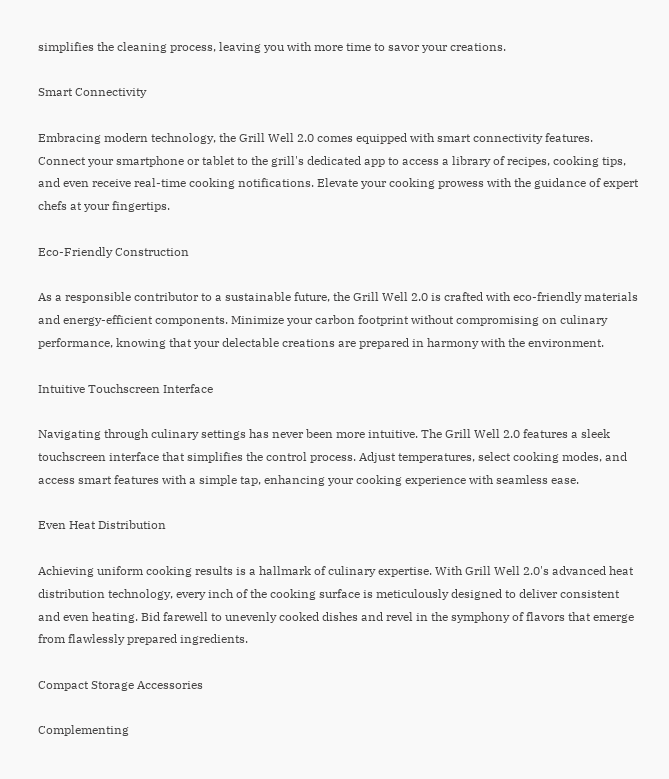simplifies the cleaning process, leaving you with more time to savor your creations.

Smart Connectivity

Embracing modern technology, the Grill Well 2.0 comes equipped with smart connectivity features. Connect your smartphone or tablet to the grill's dedicated app to access a library of recipes, cooking tips, and even receive real-time cooking notifications. Elevate your cooking prowess with the guidance of expert chefs at your fingertips.

Eco-Friendly Construction

As a responsible contributor to a sustainable future, the Grill Well 2.0 is crafted with eco-friendly materials and energy-efficient components. Minimize your carbon footprint without compromising on culinary performance, knowing that your delectable creations are prepared in harmony with the environment.

Intuitive Touchscreen Interface

Navigating through culinary settings has never been more intuitive. The Grill Well 2.0 features a sleek touchscreen interface that simplifies the control process. Adjust temperatures, select cooking modes, and access smart features with a simple tap, enhancing your cooking experience with seamless ease.

Even Heat Distribution

Achieving uniform cooking results is a hallmark of culinary expertise. With Grill Well 2.0's advanced heat distribution technology, every inch of the cooking surface is meticulously designed to deliver consistent and even heating. Bid farewell to unevenly cooked dishes and revel in the symphony of flavors that emerge from flawlessly prepared ingredients.

Compact Storage Accessories

Complementing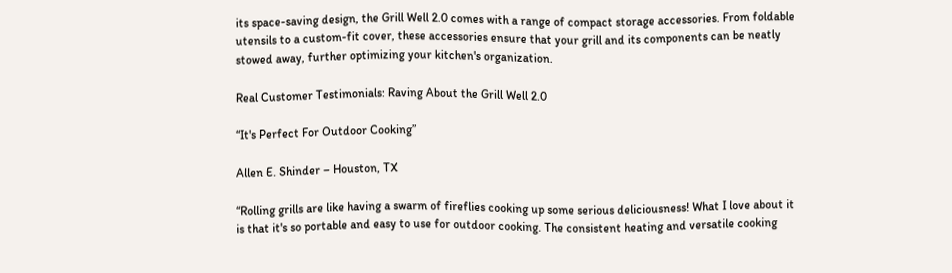its space-saving design, the Grill Well 2.0 comes with a range of compact storage accessories. From foldable utensils to a custom-fit cover, these accessories ensure that your grill and its components can be neatly stowed away, further optimizing your kitchen's organization.

Real Customer Testimonials: Raving About the Grill Well 2.0

“It's Perfect For Outdoor Cooking”

Allen E. Shinder – Houston, TX

“Rolling grills are like having a swarm of fireflies cooking up some serious deliciousness! What I love about it is that it's so portable and easy to use for outdoor cooking. The consistent heating and versatile cooking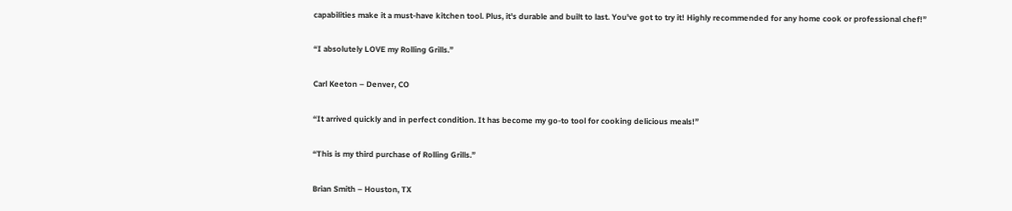capabilities make it a must-have kitchen tool. Plus, it's durable and built to last. You've got to try it! Highly recommended for any home cook or professional chef!”

“I absolutely LOVE my Rolling Grills.”

Carl Keeton – Denver, CO

“It arrived quickly and in perfect condition. It has become my go-to tool for cooking delicious meals!”

“This is my third purchase of Rolling Grills.”

Brian Smith – Houston, TX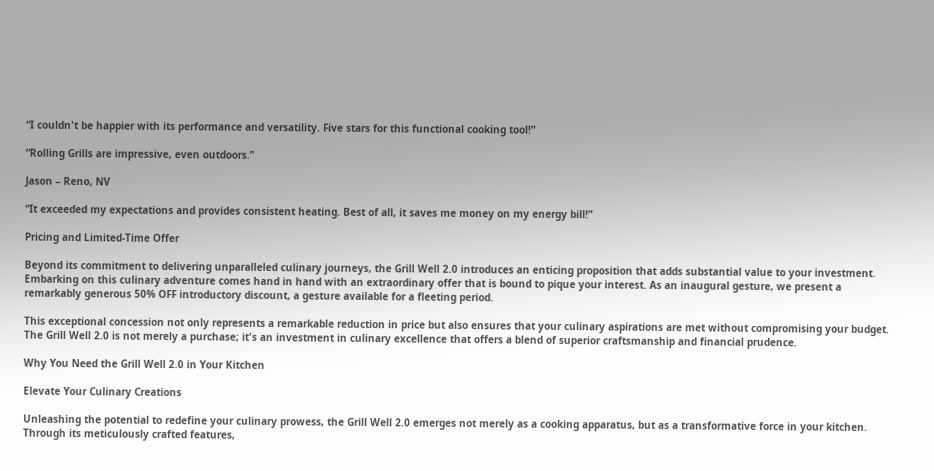“I couldn't be happier with its performance and versatility. Five stars for this functional cooking tool!”

“Rolling Grills are impressive, even outdoors.”

Jason – Reno, NV

“It exceeded my expectations and provides consistent heating. Best of all, it saves me money on my energy bill!”

Pricing and Limited-Time Offer

Beyond its commitment to delivering unparalleled culinary journeys, the Grill Well 2.0 introduces an enticing proposition that adds substantial value to your investment. Embarking on this culinary adventure comes hand in hand with an extraordinary offer that is bound to pique your interest. As an inaugural gesture, we present a remarkably generous 50% OFF introductory discount, a gesture available for a fleeting period.

This exceptional concession not only represents a remarkable reduction in price but also ensures that your culinary aspirations are met without compromising your budget. The Grill Well 2.0 is not merely a purchase; it's an investment in culinary excellence that offers a blend of superior craftsmanship and financial prudence.

Why You Need the Grill Well 2.0 in Your Kitchen

Elevate Your Culinary Creations

Unleashing the potential to redefine your culinary prowess, the Grill Well 2.0 emerges not merely as a cooking apparatus, but as a transformative force in your kitchen. Through its meticulously crafted features,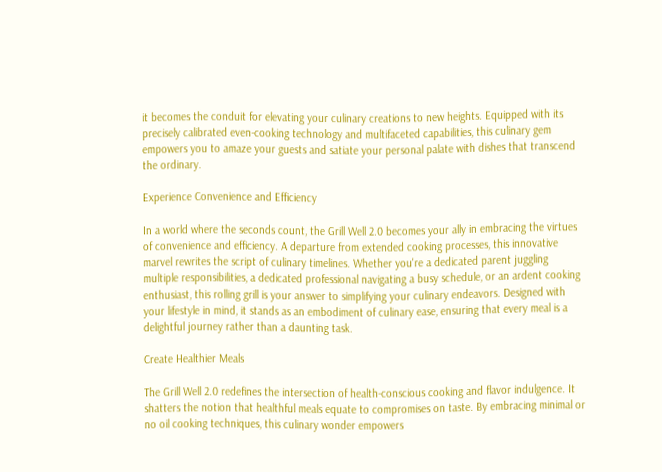it becomes the conduit for elevating your culinary creations to new heights. Equipped with its precisely calibrated even-cooking technology and multifaceted capabilities, this culinary gem empowers you to amaze your guests and satiate your personal palate with dishes that transcend the ordinary.

Experience Convenience and Efficiency

In a world where the seconds count, the Grill Well 2.0 becomes your ally in embracing the virtues of convenience and efficiency. A departure from extended cooking processes, this innovative marvel rewrites the script of culinary timelines. Whether you're a dedicated parent juggling multiple responsibilities, a dedicated professional navigating a busy schedule, or an ardent cooking enthusiast, this rolling grill is your answer to simplifying your culinary endeavors. Designed with your lifestyle in mind, it stands as an embodiment of culinary ease, ensuring that every meal is a delightful journey rather than a daunting task.

Create Healthier Meals

The Grill Well 2.0 redefines the intersection of health-conscious cooking and flavor indulgence. It shatters the notion that healthful meals equate to compromises on taste. By embracing minimal or no oil cooking techniques, this culinary wonder empowers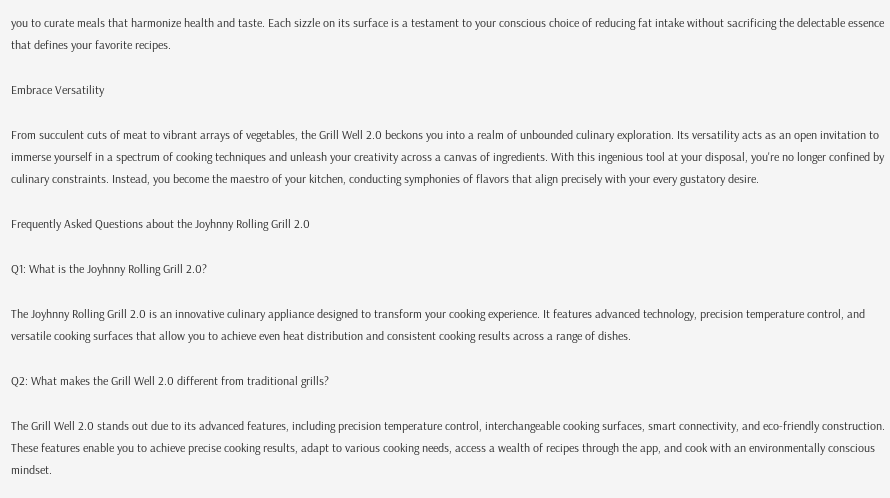you to curate meals that harmonize health and taste. Each sizzle on its surface is a testament to your conscious choice of reducing fat intake without sacrificing the delectable essence that defines your favorite recipes.

Embrace Versatility

From succulent cuts of meat to vibrant arrays of vegetables, the Grill Well 2.0 beckons you into a realm of unbounded culinary exploration. Its versatility acts as an open invitation to immerse yourself in a spectrum of cooking techniques and unleash your creativity across a canvas of ingredients. With this ingenious tool at your disposal, you're no longer confined by culinary constraints. Instead, you become the maestro of your kitchen, conducting symphonies of flavors that align precisely with your every gustatory desire.

Frequently Asked Questions about the Joyhnny Rolling Grill 2.0

Q1: What is the Joyhnny Rolling Grill 2.0?

The Joyhnny Rolling Grill 2.0 is an innovative culinary appliance designed to transform your cooking experience. It features advanced technology, precision temperature control, and versatile cooking surfaces that allow you to achieve even heat distribution and consistent cooking results across a range of dishes.

Q2: What makes the Grill Well 2.0 different from traditional grills?

The Grill Well 2.0 stands out due to its advanced features, including precision temperature control, interchangeable cooking surfaces, smart connectivity, and eco-friendly construction. These features enable you to achieve precise cooking results, adapt to various cooking needs, access a wealth of recipes through the app, and cook with an environmentally conscious mindset.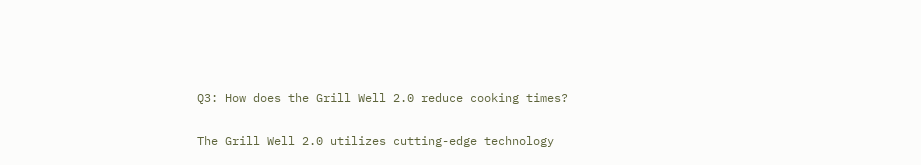Q3: How does the Grill Well 2.0 reduce cooking times?

The Grill Well 2.0 utilizes cutting-edge technology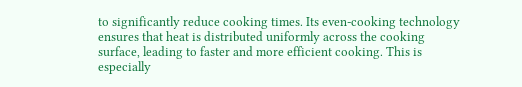to significantly reduce cooking times. Its even-cooking technology ensures that heat is distributed uniformly across the cooking surface, leading to faster and more efficient cooking. This is especially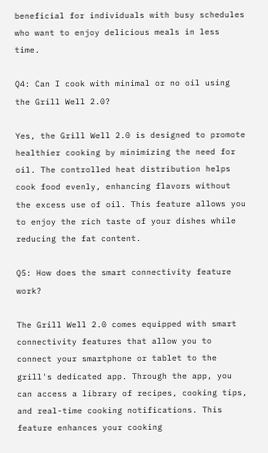beneficial for individuals with busy schedules who want to enjoy delicious meals in less time.

Q4: Can I cook with minimal or no oil using the Grill Well 2.0?

Yes, the Grill Well 2.0 is designed to promote healthier cooking by minimizing the need for oil. The controlled heat distribution helps cook food evenly, enhancing flavors without the excess use of oil. This feature allows you to enjoy the rich taste of your dishes while reducing the fat content.

Q5: How does the smart connectivity feature work?

The Grill Well 2.0 comes equipped with smart connectivity features that allow you to connect your smartphone or tablet to the grill's dedicated app. Through the app, you can access a library of recipes, cooking tips, and real-time cooking notifications. This feature enhances your cooking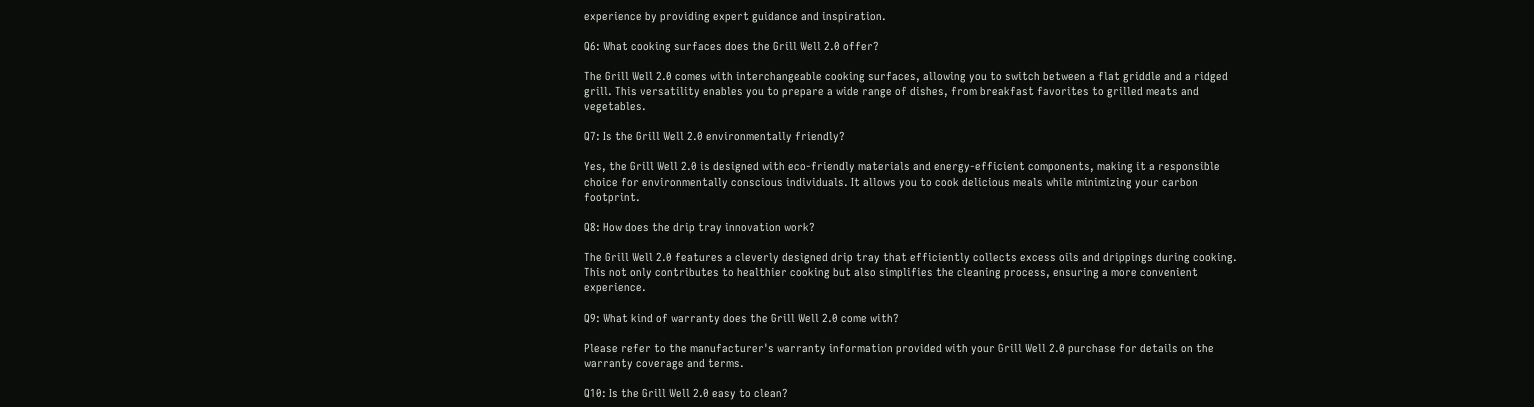experience by providing expert guidance and inspiration.

Q6: What cooking surfaces does the Grill Well 2.0 offer?

The Grill Well 2.0 comes with interchangeable cooking surfaces, allowing you to switch between a flat griddle and a ridged grill. This versatility enables you to prepare a wide range of dishes, from breakfast favorites to grilled meats and vegetables.

Q7: Is the Grill Well 2.0 environmentally friendly?

Yes, the Grill Well 2.0 is designed with eco-friendly materials and energy-efficient components, making it a responsible choice for environmentally conscious individuals. It allows you to cook delicious meals while minimizing your carbon footprint.

Q8: How does the drip tray innovation work?

The Grill Well 2.0 features a cleverly designed drip tray that efficiently collects excess oils and drippings during cooking. This not only contributes to healthier cooking but also simplifies the cleaning process, ensuring a more convenient experience.

Q9: What kind of warranty does the Grill Well 2.0 come with?

Please refer to the manufacturer's warranty information provided with your Grill Well 2.0 purchase for details on the warranty coverage and terms.

Q10: Is the Grill Well 2.0 easy to clean?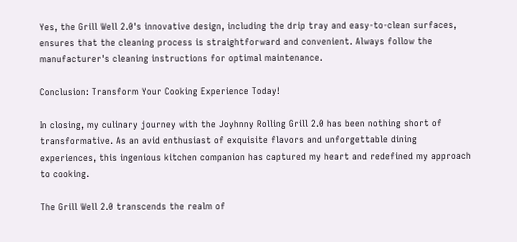Yes, the Grill Well 2.0's innovative design, including the drip tray and easy-to-clean surfaces, ensures that the cleaning process is straightforward and convenient. Always follow the manufacturer's cleaning instructions for optimal maintenance.

Conclusion: Transform Your Cooking Experience Today!

In closing, my culinary journey with the Joyhnny Rolling Grill 2.0 has been nothing short of transformative. As an avid enthusiast of exquisite flavors and unforgettable dining experiences, this ingenious kitchen companion has captured my heart and redefined my approach to cooking.

The Grill Well 2.0 transcends the realm of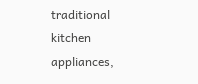traditional kitchen appliances,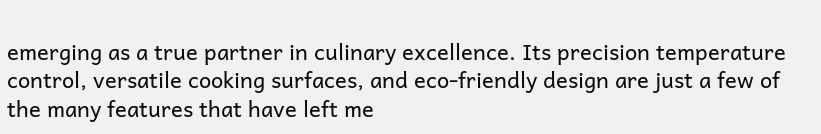emerging as a true partner in culinary excellence. Its precision temperature control, versatile cooking surfaces, and eco-friendly design are just a few of the many features that have left me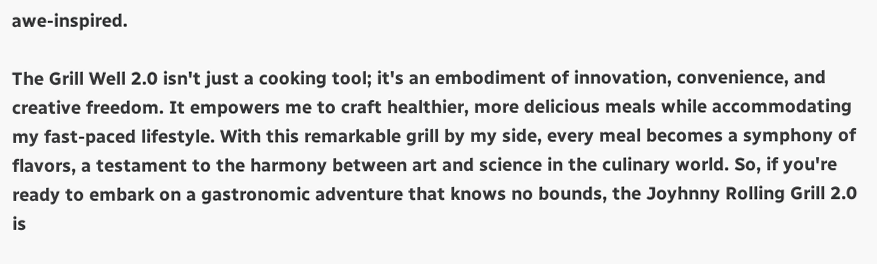awe-inspired.

The Grill Well 2.0 isn't just a cooking tool; it's an embodiment of innovation, convenience, and creative freedom. It empowers me to craft healthier, more delicious meals while accommodating my fast-paced lifestyle. With this remarkable grill by my side, every meal becomes a symphony of flavors, a testament to the harmony between art and science in the culinary world. So, if you're ready to embark on a gastronomic adventure that knows no bounds, the Joyhnny Rolling Grill 2.0 is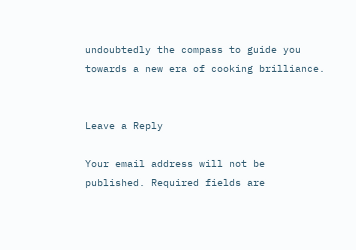undoubtedly the compass to guide you towards a new era of cooking brilliance.


Leave a Reply

Your email address will not be published. Required fields are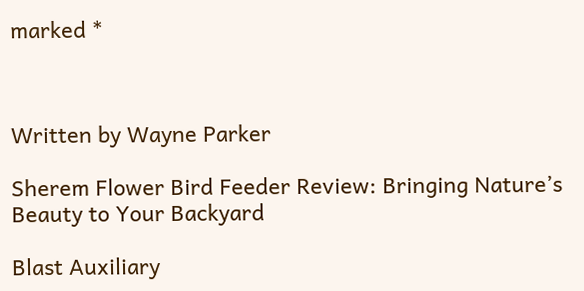marked *



Written by Wayne Parker

Sherem Flower Bird Feeder Review: Bringing Nature’s Beauty to Your Backyard

Blast Auxiliary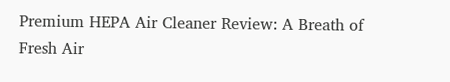Premium HEPA Air Cleaner Review: A Breath of Fresh Air